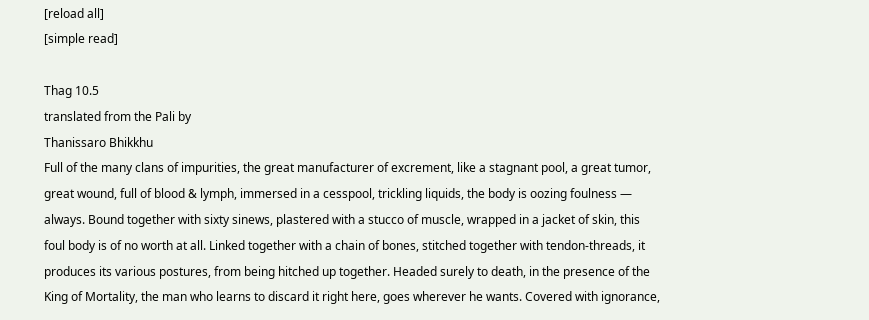[reload all]
[simple read]

Thag 10.5
translated from the Pali by
Thanissaro Bhikkhu
Full of the many clans of impurities, the great manufacturer of excrement, like a stagnant pool, a great tumor, great wound, full of blood & lymph, immersed in a cesspool, trickling liquids, the body is oozing foulness — always. Bound together with sixty sinews, plastered with a stucco of muscle, wrapped in a jacket of skin, this foul body is of no worth at all. Linked together with a chain of bones, stitched together with tendon-threads, it produces its various postures, from being hitched up together. Headed surely to death, in the presence of the King of Mortality, the man who learns to discard it right here, goes wherever he wants. Covered with ignorance,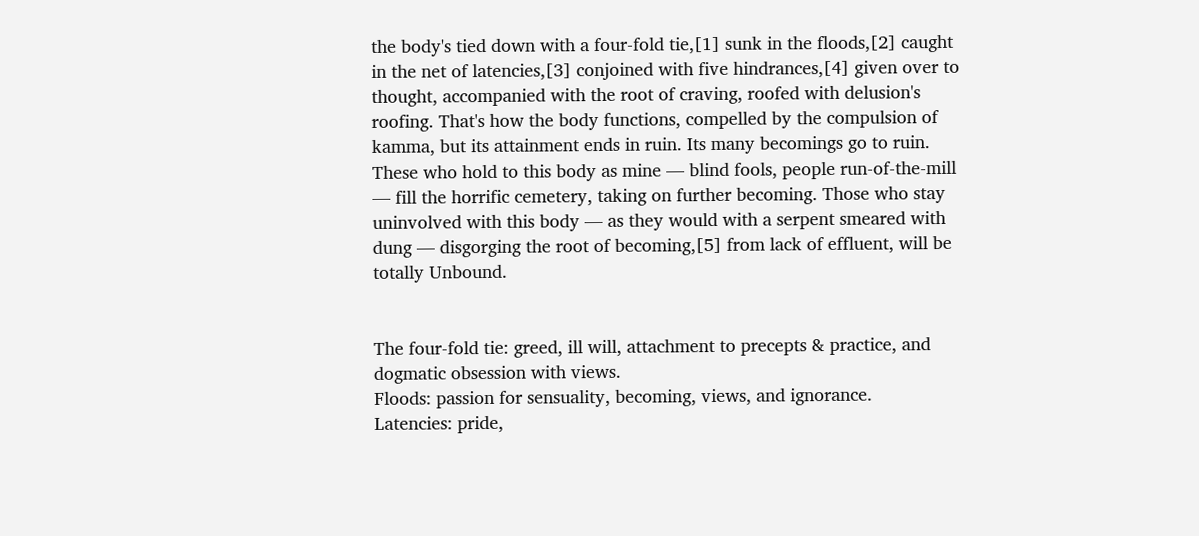the body's tied down with a four-fold tie,[1] sunk in the floods,[2] caught in the net of latencies,[3] conjoined with five hindrances,[4] given over to thought, accompanied with the root of craving, roofed with delusion's roofing. That's how the body functions, compelled by the compulsion of kamma, but its attainment ends in ruin. Its many becomings go to ruin. These who hold to this body as mine — blind fools, people run-of-the-mill — fill the horrific cemetery, taking on further becoming. Those who stay uninvolved with this body — as they would with a serpent smeared with dung — disgorging the root of becoming,[5] from lack of effluent, will be totally Unbound.


The four-fold tie: greed, ill will, attachment to precepts & practice, and dogmatic obsession with views.
Floods: passion for sensuality, becoming, views, and ignorance.
Latencies: pride,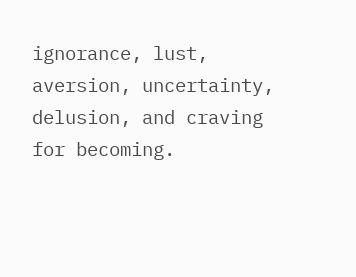ignorance, lust, aversion, uncertainty, delusion, and craving for becoming.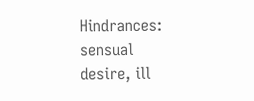Hindrances: sensual desire, ill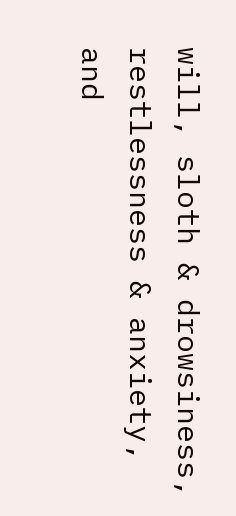will, sloth & drowsiness, restlessness & anxiety, and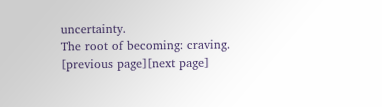uncertainty.
The root of becoming: craving.
[previous page][next page]